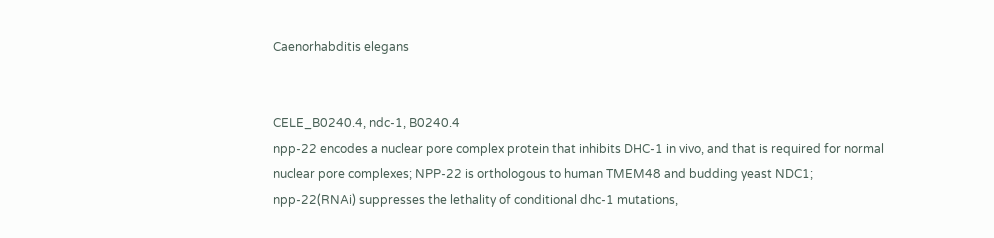Caenorhabditis elegans


CELE_B0240.4, ndc-1, B0240.4
npp-22 encodes a nuclear pore complex protein that inhibits DHC-1 in vivo, and that is required for normal nuclear pore complexes; NPP-22 is orthologous to human TMEM48 and budding yeast NDC1; npp-22(RNAi) suppresses the lethality of conditional dhc-1 mutations,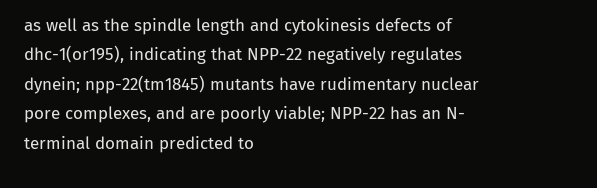as well as the spindle length and cytokinesis defects of dhc-1(or195), indicating that NPP-22 negatively regulates dynein; npp-22(tm1845) mutants have rudimentary nuclear pore complexes, and are poorly viable; NPP-22 has an N-terminal domain predicted to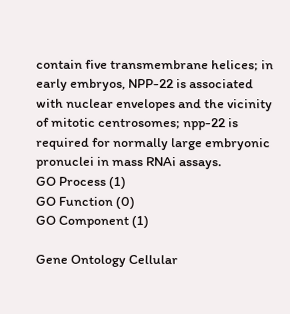contain five transmembrane helices; in early embryos, NPP-22 is associated with nuclear envelopes and the vicinity of mitotic centrosomes; npp-22 is required for normally large embryonic pronuclei in mass RNAi assays.
GO Process (1)
GO Function (0)
GO Component (1)

Gene Ontology Cellular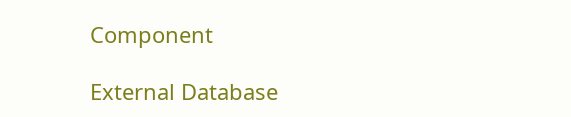Component

External Database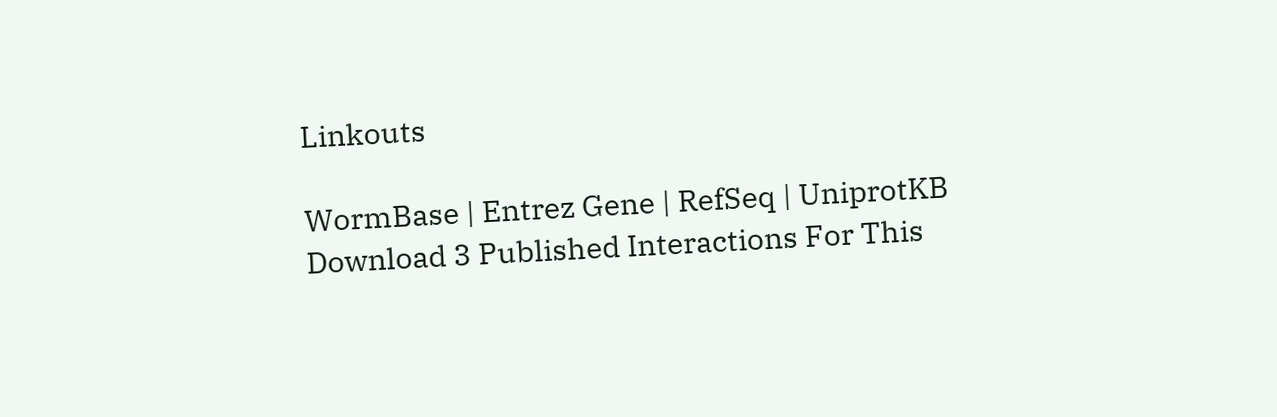Linkouts

WormBase | Entrez Gene | RefSeq | UniprotKB
Download 3 Published Interactions For This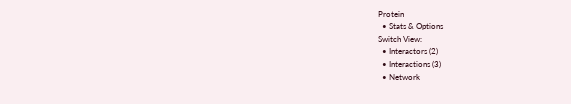Protein
  • Stats & Options
Switch View:
  • Interactors (2)
  • Interactions (3)
  • Network